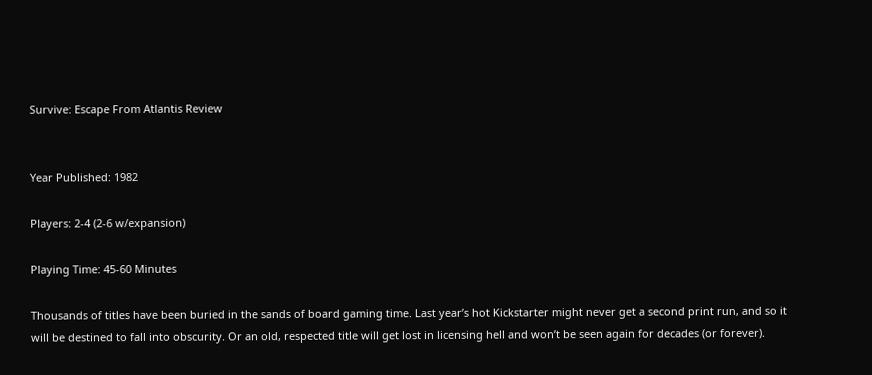Survive: Escape From Atlantis Review


Year Published: 1982

Players: 2-4 (2-6 w/expansion)

Playing Time: 45-60 Minutes

Thousands of titles have been buried in the sands of board gaming time. Last year’s hot Kickstarter might never get a second print run, and so it will be destined to fall into obscurity. Or an old, respected title will get lost in licensing hell and won’t be seen again for decades (or forever).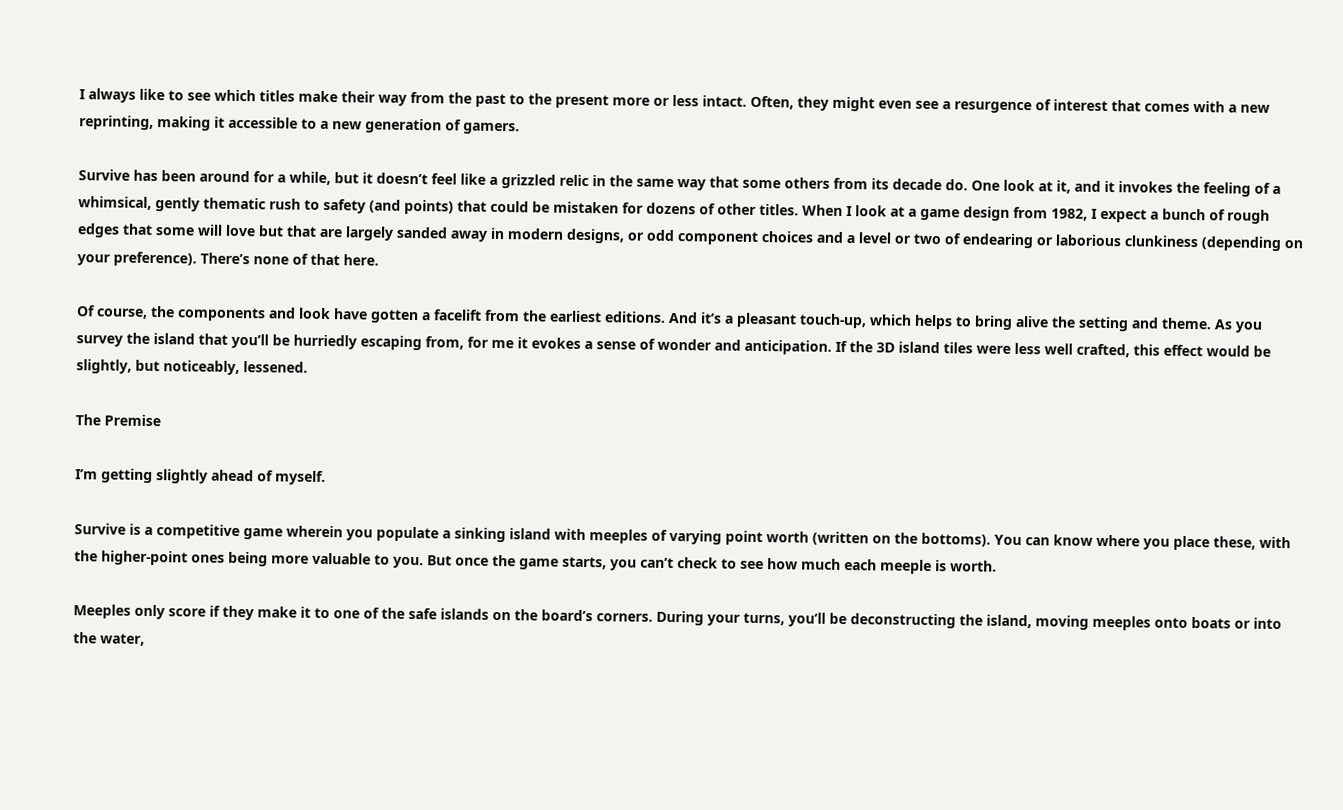I always like to see which titles make their way from the past to the present more or less intact. Often, they might even see a resurgence of interest that comes with a new reprinting, making it accessible to a new generation of gamers.

Survive has been around for a while, but it doesn’t feel like a grizzled relic in the same way that some others from its decade do. One look at it, and it invokes the feeling of a whimsical, gently thematic rush to safety (and points) that could be mistaken for dozens of other titles. When I look at a game design from 1982, I expect a bunch of rough edges that some will love but that are largely sanded away in modern designs, or odd component choices and a level or two of endearing or laborious clunkiness (depending on your preference). There’s none of that here.

Of course, the components and look have gotten a facelift from the earliest editions. And it’s a pleasant touch-up, which helps to bring alive the setting and theme. As you survey the island that you’ll be hurriedly escaping from, for me it evokes a sense of wonder and anticipation. If the 3D island tiles were less well crafted, this effect would be slightly, but noticeably, lessened.

The Premise

I’m getting slightly ahead of myself.

Survive is a competitive game wherein you populate a sinking island with meeples of varying point worth (written on the bottoms). You can know where you place these, with the higher-point ones being more valuable to you. But once the game starts, you can’t check to see how much each meeple is worth.

Meeples only score if they make it to one of the safe islands on the board’s corners. During your turns, you’ll be deconstructing the island, moving meeples onto boats or into the water,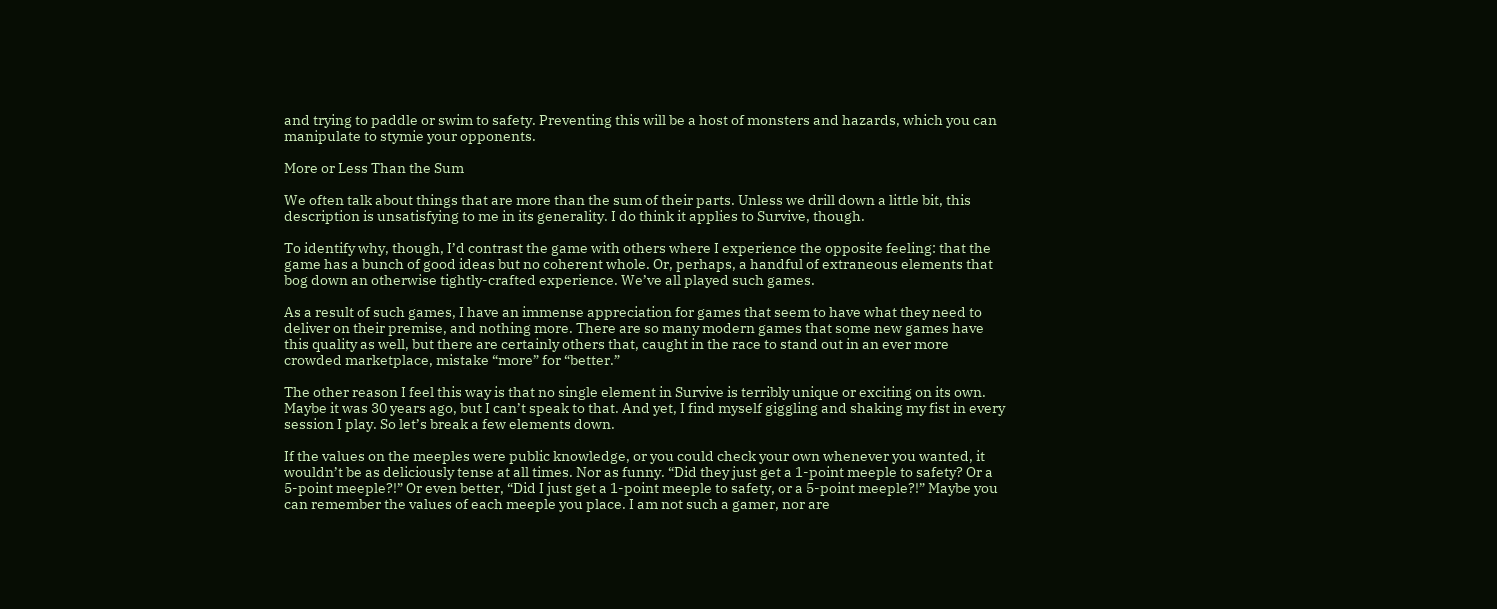and trying to paddle or swim to safety. Preventing this will be a host of monsters and hazards, which you can manipulate to stymie your opponents.

More or Less Than the Sum

We often talk about things that are more than the sum of their parts. Unless we drill down a little bit, this description is unsatisfying to me in its generality. I do think it applies to Survive, though.

To identify why, though, I’d contrast the game with others where I experience the opposite feeling: that the game has a bunch of good ideas but no coherent whole. Or, perhaps, a handful of extraneous elements that bog down an otherwise tightly-crafted experience. We’ve all played such games.

As a result of such games, I have an immense appreciation for games that seem to have what they need to deliver on their premise, and nothing more. There are so many modern games that some new games have this quality as well, but there are certainly others that, caught in the race to stand out in an ever more crowded marketplace, mistake “more” for “better.”

The other reason I feel this way is that no single element in Survive is terribly unique or exciting on its own. Maybe it was 30 years ago, but I can’t speak to that. And yet, I find myself giggling and shaking my fist in every session I play. So let’s break a few elements down.

If the values on the meeples were public knowledge, or you could check your own whenever you wanted, it wouldn’t be as deliciously tense at all times. Nor as funny. “Did they just get a 1-point meeple to safety? Or a 5-point meeple?!” Or even better, “Did I just get a 1-point meeple to safety, or a 5-point meeple?!” Maybe you can remember the values of each meeple you place. I am not such a gamer, nor are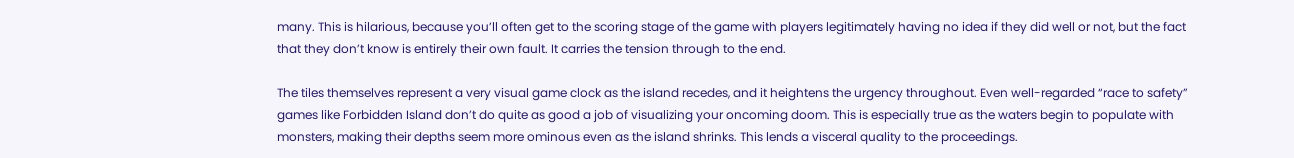many. This is hilarious, because you’ll often get to the scoring stage of the game with players legitimately having no idea if they did well or not, but the fact that they don’t know is entirely their own fault. It carries the tension through to the end.

The tiles themselves represent a very visual game clock as the island recedes, and it heightens the urgency throughout. Even well-regarded “race to safety” games like Forbidden Island don’t do quite as good a job of visualizing your oncoming doom. This is especially true as the waters begin to populate with monsters, making their depths seem more ominous even as the island shrinks. This lends a visceral quality to the proceedings.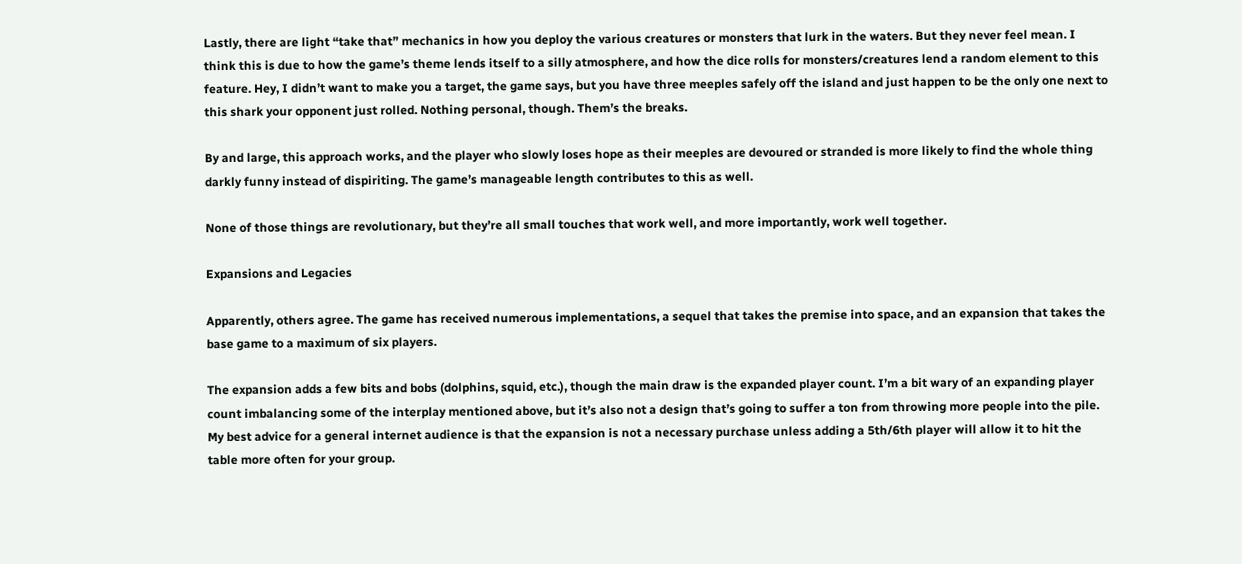Lastly, there are light “take that” mechanics in how you deploy the various creatures or monsters that lurk in the waters. But they never feel mean. I think this is due to how the game’s theme lends itself to a silly atmosphere, and how the dice rolls for monsters/creatures lend a random element to this feature. Hey, I didn’t want to make you a target, the game says, but you have three meeples safely off the island and just happen to be the only one next to this shark your opponent just rolled. Nothing personal, though. Them’s the breaks.

By and large, this approach works, and the player who slowly loses hope as their meeples are devoured or stranded is more likely to find the whole thing darkly funny instead of dispiriting. The game’s manageable length contributes to this as well.

None of those things are revolutionary, but they’re all small touches that work well, and more importantly, work well together.

Expansions and Legacies

Apparently, others agree. The game has received numerous implementations, a sequel that takes the premise into space, and an expansion that takes the base game to a maximum of six players.

The expansion adds a few bits and bobs (dolphins, squid, etc.), though the main draw is the expanded player count. I’m a bit wary of an expanding player count imbalancing some of the interplay mentioned above, but it’s also not a design that’s going to suffer a ton from throwing more people into the pile. My best advice for a general internet audience is that the expansion is not a necessary purchase unless adding a 5th/6th player will allow it to hit the table more often for your group.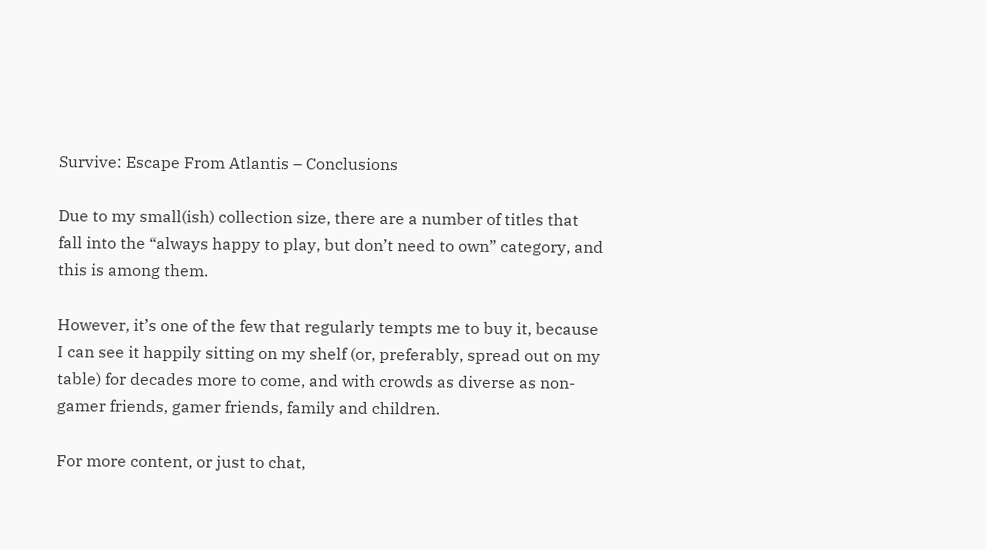Survive: Escape From Atlantis – Conclusions

Due to my small(ish) collection size, there are a number of titles that fall into the “always happy to play, but don’t need to own” category, and this is among them.

However, it’s one of the few that regularly tempts me to buy it, because I can see it happily sitting on my shelf (or, preferably, spread out on my table) for decades more to come, and with crowds as diverse as non-gamer friends, gamer friends, family and children.

For more content, or just to chat,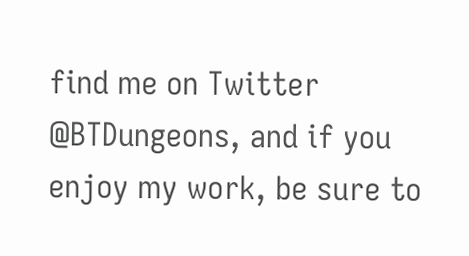find me on Twitter @BTDungeons, and if you enjoy my work, be sure to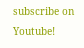subscribe on Youtube!